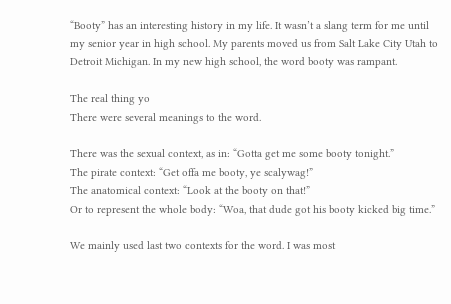“Booty” has an interesting history in my life. It wasn’t a slang term for me until my senior year in high school. My parents moved us from Salt Lake City Utah to Detroit Michigan. In my new high school, the word booty was rampant.

The real thing yo
There were several meanings to the word.

There was the sexual context, as in: “Gotta get me some booty tonight.”
The pirate context: “Get offa me booty, ye scalywag!”
The anatomical context: “Look at the booty on that!”
Or to represent the whole body: “Woa, that dude got his booty kicked big time.”

We mainly used last two contexts for the word. I was most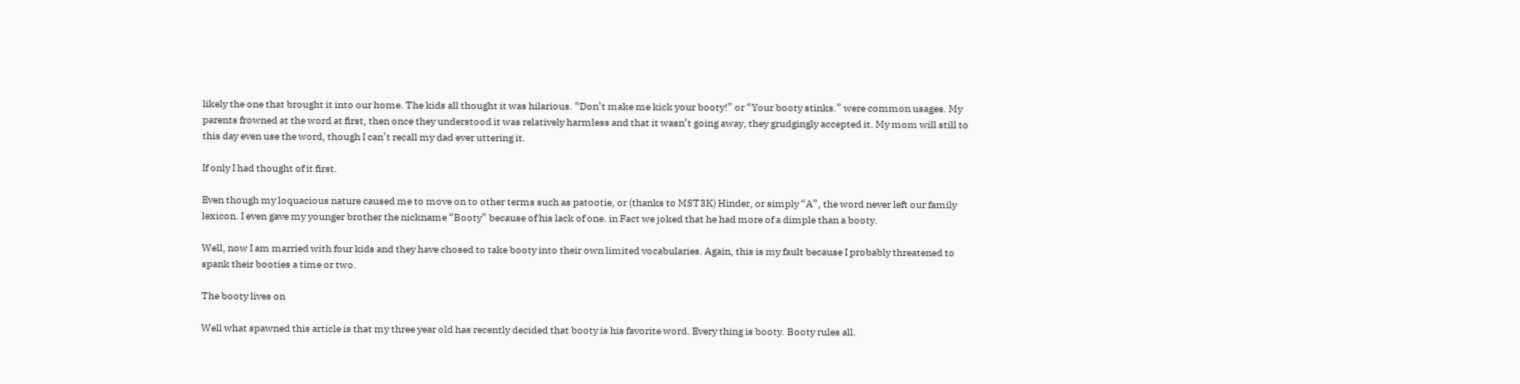likely the one that brought it into our home. The kids all thought it was hilarious. “Don’t make me kick your booty!” or “Your booty stinks.” were common usages. My parents frowned at the word at first, then once they understood it was relatively harmless and that it wasn’t going away, they grudgingly accepted it. My mom will still to this day even use the word, though I can’t recall my dad ever uttering it.

If only I had thought of it first.

Even though my loquacious nature caused me to move on to other terms such as patootie, or (thanks to MST3K) Hinder, or simply “A”, the word never left our family lexicon. I even gave my younger brother the nickname “Booty” because of his lack of one. in Fact we joked that he had more of a dimple than a booty.

Well, now I am married with four kids and they have chosed to take booty into their own limited vocabularies. Again, this is my fault because I probably threatened to spank their booties a time or two.

The booty lives on

Well what spawned this article is that my three year old has recently decided that booty is his favorite word. Every thing is booty. Booty rules all.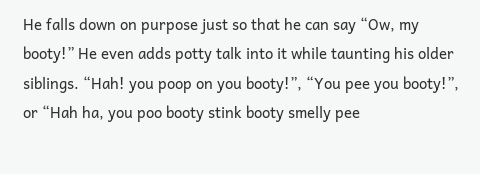He falls down on purpose just so that he can say “Ow, my booty!” He even adds potty talk into it while taunting his older siblings. “Hah! you poop on you booty!”, “You pee you booty!”, or “Hah ha, you poo booty stink booty smelly pee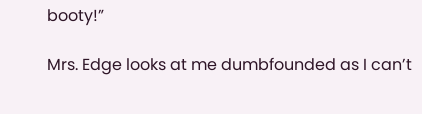booty!”

Mrs. Edge looks at me dumbfounded as I can’t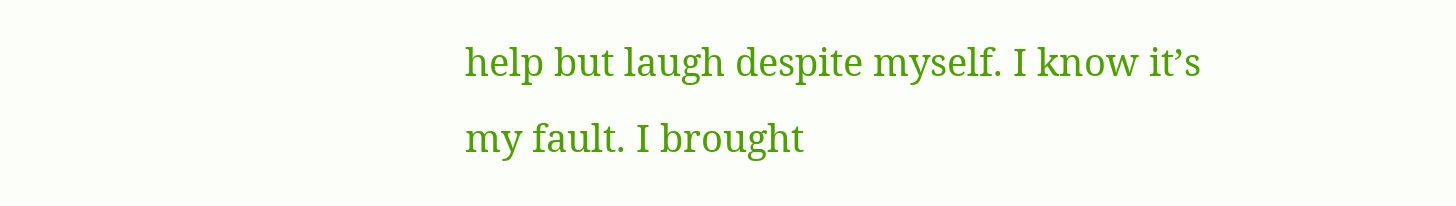help but laugh despite myself. I know it’s my fault. I brought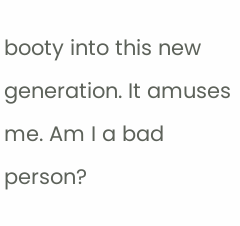booty into this new generation. It amuses me. Am I a bad person?